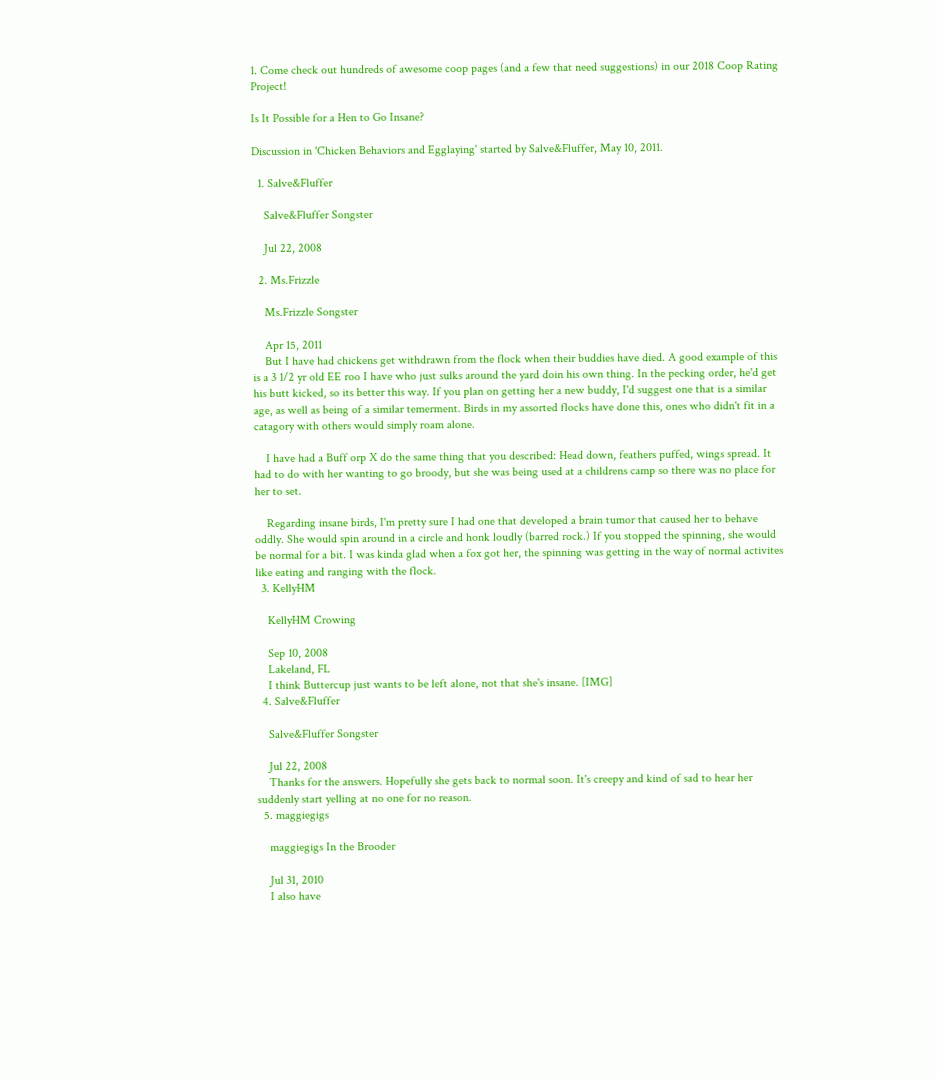1. Come check out hundreds of awesome coop pages (and a few that need suggestions) in our 2018 Coop Rating Project!

Is It Possible for a Hen to Go Insane?

Discussion in 'Chicken Behaviors and Egglaying' started by Salve&Fluffer, May 10, 2011.

  1. Salve&Fluffer

    Salve&Fluffer Songster

    Jul 22, 2008

  2. Ms.Frizzle

    Ms.Frizzle Songster

    Apr 15, 2011
    But I have had chickens get withdrawn from the flock when their buddies have died. A good example of this is a 3 1/2 yr old EE roo I have who just sulks around the yard doin his own thing. In the pecking order, he'd get his butt kicked, so its better this way. If you plan on getting her a new buddy, I'd suggest one that is a similar age, as well as being of a similar temerment. Birds in my assorted flocks have done this, ones who didn't fit in a catagory with others would simply roam alone.

    I have had a Buff orp X do the same thing that you described: Head down, feathers puffed, wings spread. It had to do with her wanting to go broody, but she was being used at a childrens camp so there was no place for her to set.

    Regarding insane birds, I'm pretty sure I had one that developed a brain tumor that caused her to behave oddly. She would spin around in a circle and honk loudly (barred rock.) If you stopped the spinning, she would be normal for a bit. I was kinda glad when a fox got her, the spinning was getting in the way of normal activites like eating and ranging with the flock.
  3. KellyHM

    KellyHM Crowing

    Sep 10, 2008
    Lakeland, FL
    I think Buttercup just wants to be left alone, not that she's insane. [IMG]
  4. Salve&Fluffer

    Salve&Fluffer Songster

    Jul 22, 2008
    Thanks for the answers. Hopefully she gets back to normal soon. It's creepy and kind of sad to hear her suddenly start yelling at no one for no reason.
  5. maggiegigs

    maggiegigs In the Brooder

    Jul 31, 2010
    I also have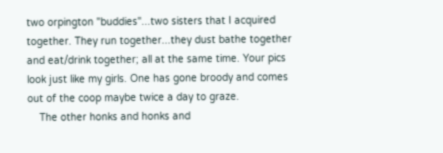two orpington "buddies"...two sisters that I acquired together. They run together...they dust bathe together and eat/drink together; all at the same time. Your pics look just like my girls. One has gone broody and comes out of the coop maybe twice a day to graze.
    The other honks and honks and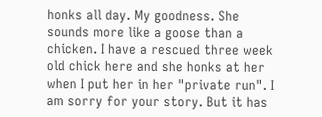honks all day. My goodness. She sounds more like a goose than a chicken. I have a rescued three week old chick here and she honks at her when I put her in her "private run". I am sorry for your story. But it has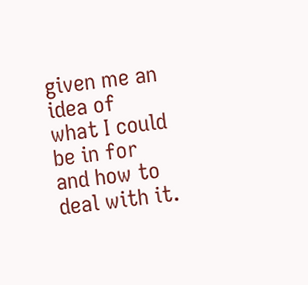given me an idea of what I could be in for and how to deal with it.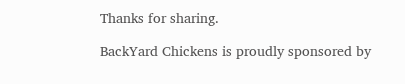Thanks for sharing.

BackYard Chickens is proudly sponsored by